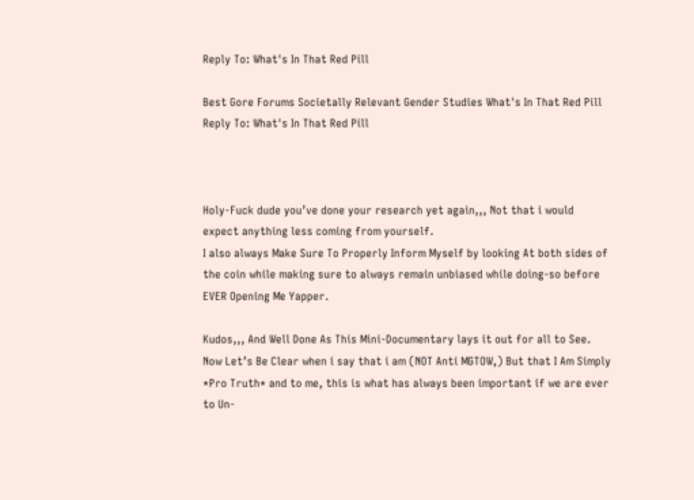Reply To: What's In That Red Pill

Best Gore Forums Societally Relevant Gender Studies What's In That Red Pill Reply To: What's In That Red Pill



Holy-Fuck dude you’ve done your research yet again,,, Not that i would expect anything less coming from yourself.
I also always Make Sure To Properly Inform Myself by looking At both sides of the coin while making sure to always remain unbiased while doing-so before EVER Opening Me Yapper.

Kudos,,, And Well Done As This Mini-Documentary lays it out for all to See. Now Let’s Be Clear when i say that i am (NOT Anti MGTOW,) But that I Am Simply *Pro Truth* and to me, this is what has always been important if we are ever to Un-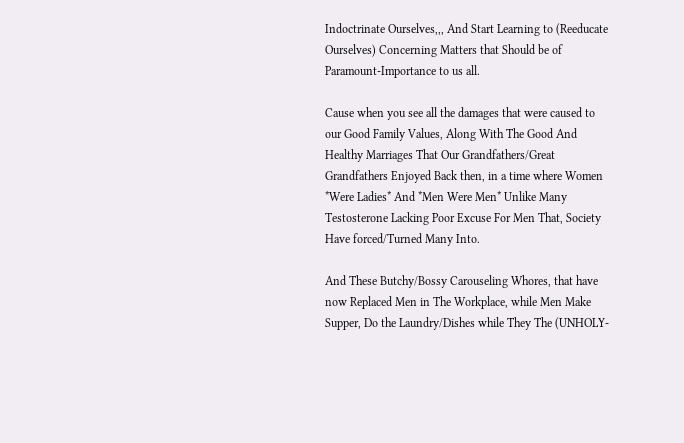Indoctrinate Ourselves,,, And Start Learning to (Reeducate Ourselves) Concerning Matters that Should be of Paramount-Importance to us all.

Cause when you see all the damages that were caused to our Good Family Values, Along With The Good And Healthy Marriages That Our Grandfathers/Great Grandfathers Enjoyed Back then, in a time where Women *Were Ladies* And *Men Were Men* Unlike Many Testosterone Lacking Poor Excuse For Men That, Society Have forced/Turned Many Into.

And These Butchy/Bossy Carouseling Whores, that have now Replaced Men in The Workplace, while Men Make Supper, Do the Laundry/Dishes while They The (UNHOLY-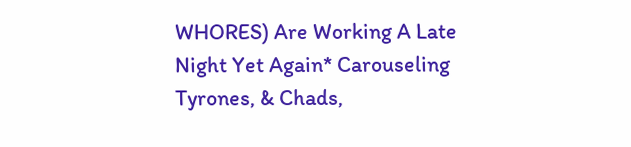WHORES) Are Working A Late Night Yet Again* Carouseling Tyrones, & Chads,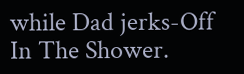while Dad jerks-Off In The Shower.